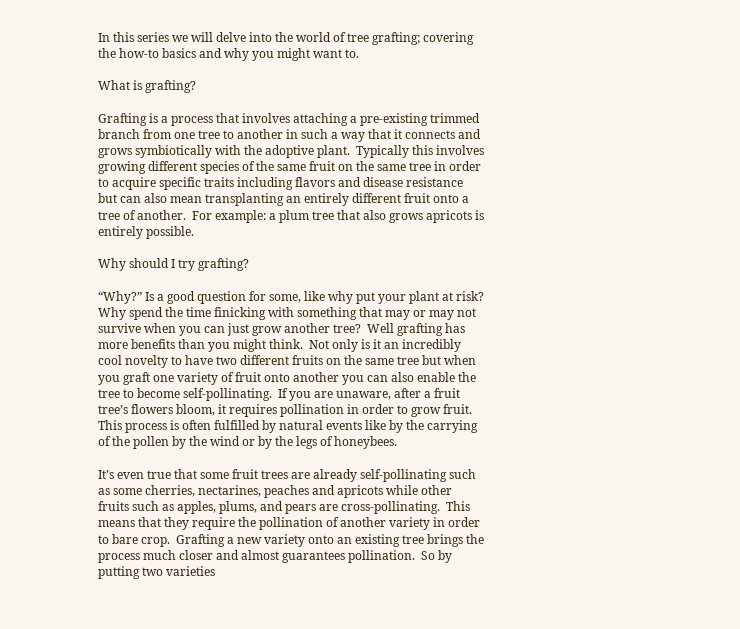In this series we will delve into the world of tree grafting; covering the how-to basics and why you might want to.

What is grafting?

Grafting is a process that involves attaching a pre-existing trimmed branch from one tree to another in such a way that it connects and grows symbiotically with the adoptive plant.  Typically this involves growing different species of the same fruit on the same tree in order to acquire specific traits including flavors and disease resistance but can also mean transplanting an entirely different fruit onto a tree of another.  For example: a plum tree that also grows apricots is entirely possible.

Why should I try grafting?

“Why?” Is a good question for some, like why put your plant at risk?  Why spend the time finicking with something that may or may not survive when you can just grow another tree?  Well grafting has more benefits than you might think.  Not only is it an incredibly cool novelty to have two different fruits on the same tree but when you graft one variety of fruit onto another you can also enable the tree to become self-pollinating.  If you are unaware, after a fruit tree’s flowers bloom, it requires pollination in order to grow fruit.  This process is often fulfilled by natural events like by the carrying of the pollen by the wind or by the legs of honeybees.

It’s even true that some fruit trees are already self-pollinating such as some cherries, nectarines, peaches and apricots while other fruits such as apples, plums, and pears are cross-pollinating.  This means that they require the pollination of another variety in order to bare crop.  Grafting a new variety onto an existing tree brings the process much closer and almost guarantees pollination.  So by putting two varieties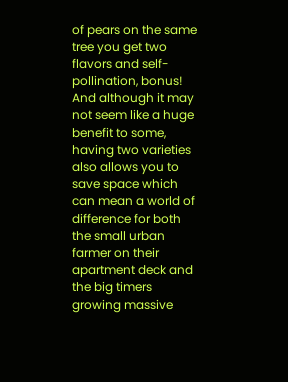of pears on the same tree you get two flavors and self-pollination, bonus!  And although it may not seem like a huge benefit to some, having two varieties also allows you to save space which can mean a world of difference for both the small urban farmer on their apartment deck and the big timers growing massive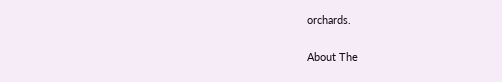orchards.

About The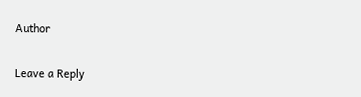Author

Leave a Reply